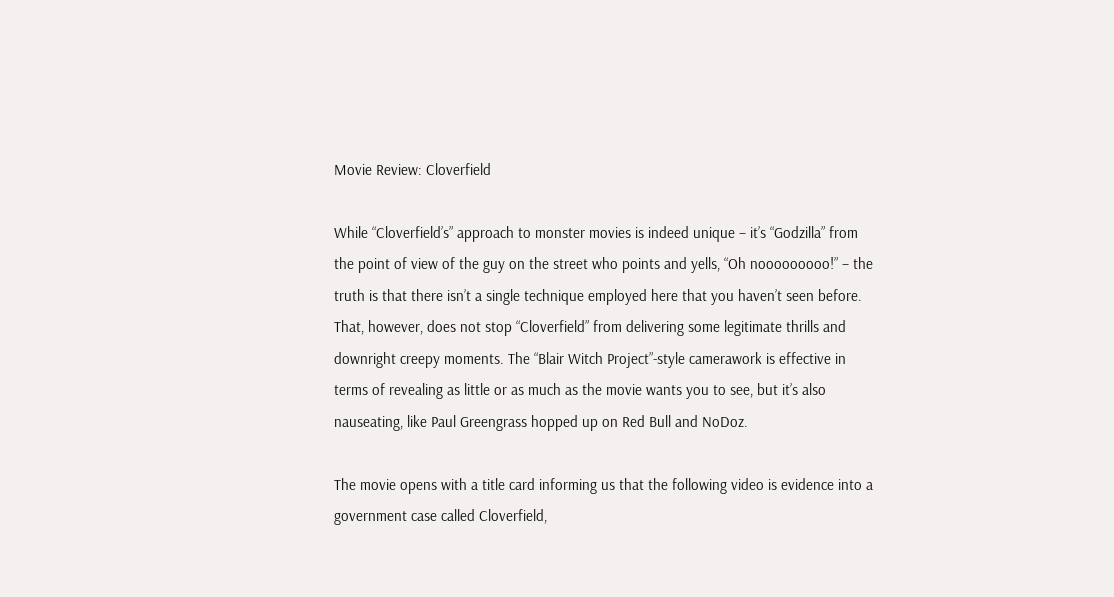Movie Review: Cloverfield

While “Cloverfield’s” approach to monster movies is indeed unique – it’s “Godzilla” from the point of view of the guy on the street who points and yells, “Oh nooooooooo!” – the truth is that there isn’t a single technique employed here that you haven’t seen before. That, however, does not stop “Cloverfield” from delivering some legitimate thrills and downright creepy moments. The “Blair Witch Project”-style camerawork is effective in terms of revealing as little or as much as the movie wants you to see, but it’s also nauseating, like Paul Greengrass hopped up on Red Bull and NoDoz.

The movie opens with a title card informing us that the following video is evidence into a government case called Cloverfield,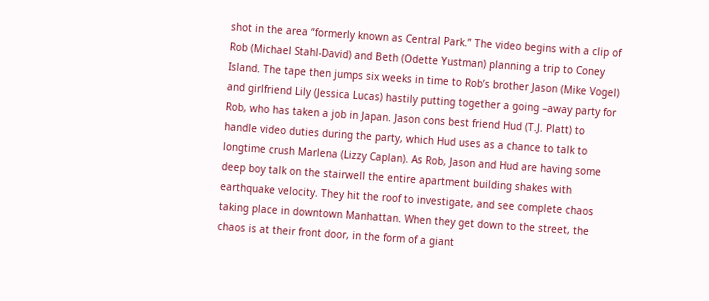shot in the area “formerly known as Central Park.” The video begins with a clip of Rob (Michael Stahl-David) and Beth (Odette Yustman) planning a trip to Coney Island. The tape then jumps six weeks in time to Rob’s brother Jason (Mike Vogel) and girlfriend Lily (Jessica Lucas) hastily putting together a going –away party for Rob, who has taken a job in Japan. Jason cons best friend Hud (T.J. Platt) to handle video duties during the party, which Hud uses as a chance to talk to longtime crush Marlena (Lizzy Caplan). As Rob, Jason and Hud are having some deep boy talk on the stairwell the entire apartment building shakes with earthquake velocity. They hit the roof to investigate, and see complete chaos taking place in downtown Manhattan. When they get down to the street, the chaos is at their front door, in the form of a giant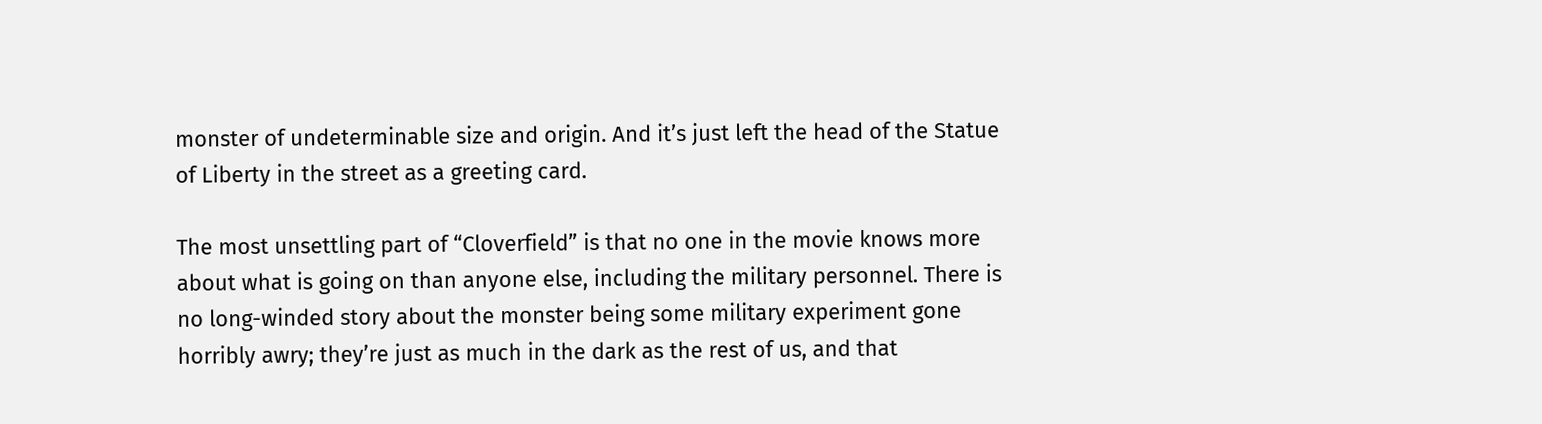monster of undeterminable size and origin. And it’s just left the head of the Statue of Liberty in the street as a greeting card.

The most unsettling part of “Cloverfield” is that no one in the movie knows more about what is going on than anyone else, including the military personnel. There is no long-winded story about the monster being some military experiment gone horribly awry; they’re just as much in the dark as the rest of us, and that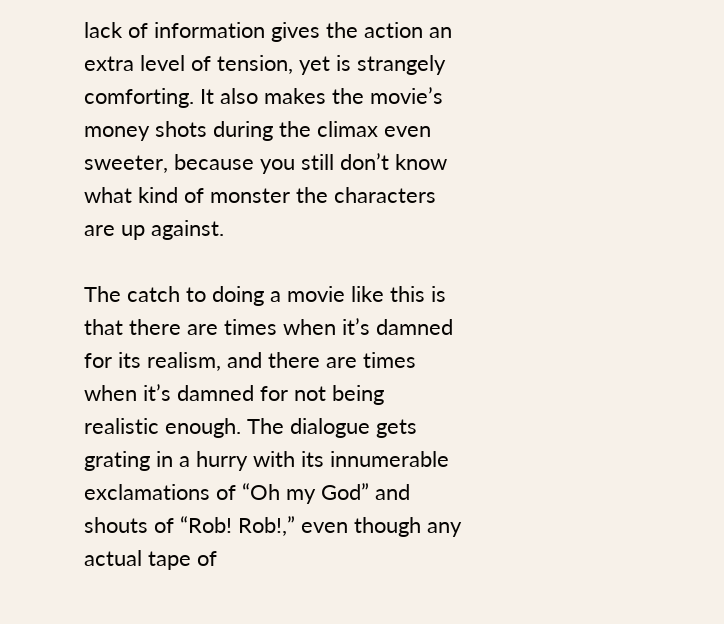lack of information gives the action an extra level of tension, yet is strangely comforting. It also makes the movie’s money shots during the climax even sweeter, because you still don’t know what kind of monster the characters are up against.

The catch to doing a movie like this is that there are times when it’s damned for its realism, and there are times when it’s damned for not being realistic enough. The dialogue gets grating in a hurry with its innumerable exclamations of “Oh my God” and shouts of “Rob! Rob!,” even though any actual tape of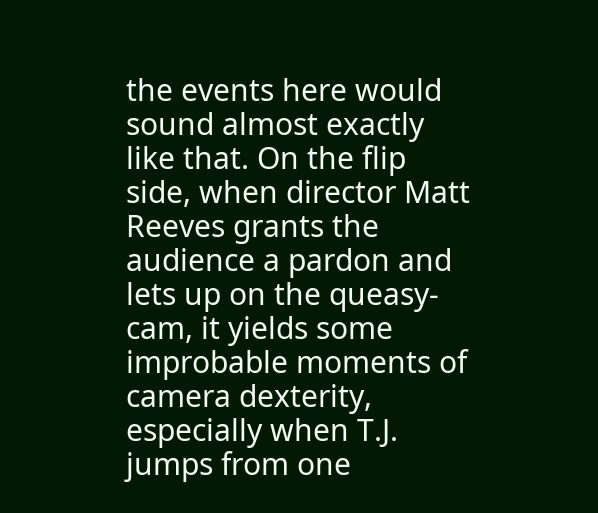the events here would sound almost exactly like that. On the flip side, when director Matt Reeves grants the audience a pardon and lets up on the queasy-cam, it yields some improbable moments of camera dexterity, especially when T.J. jumps from one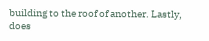building to the roof of another. Lastly, does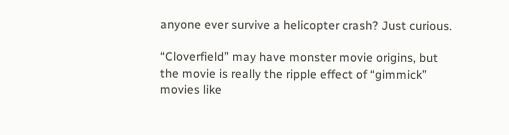anyone ever survive a helicopter crash? Just curious.

“Cloverfield” may have monster movie origins, but the movie is really the ripple effect of “gimmick” movies like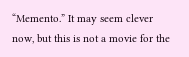“Memento.” It may seem clever now, but this is not a movie for the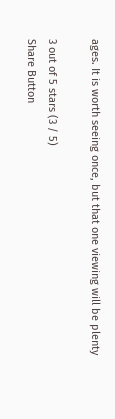ages. It is worth seeing once, but that one viewing will be plenty

3 out of 5 stars (3 / 5)
Share Button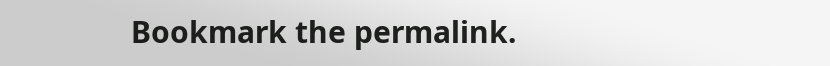Bookmark the permalink.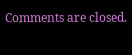Comments are closed.